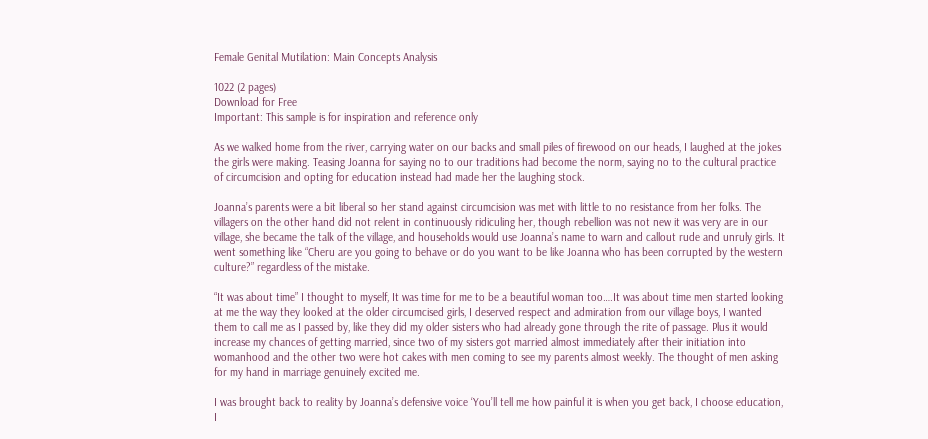Female Genital Mutilation: Main Concepts Analysis

1022 (2 pages)
Download for Free
Important: This sample is for inspiration and reference only

As we walked home from the river, carrying water on our backs and small piles of firewood on our heads, I laughed at the jokes the girls were making. Teasing Joanna for saying no to our traditions had become the norm, saying no to the cultural practice of circumcision and opting for education instead had made her the laughing stock.

Joanna’s parents were a bit liberal so her stand against circumcision was met with little to no resistance from her folks. The villagers on the other hand did not relent in continuously ridiculing her, though rebellion was not new it was very are in our village, she became the talk of the village, and households would use Joanna’s name to warn and callout rude and unruly girls. It went something like “Cheru are you going to behave or do you want to be like Joanna who has been corrupted by the western culture?” regardless of the mistake.

“It was about time” I thought to myself, It was time for me to be a beautiful woman too….It was about time men started looking at me the way they looked at the older circumcised girls, I deserved respect and admiration from our village boys, I wanted them to call me as I passed by, like they did my older sisters who had already gone through the rite of passage. Plus it would increase my chances of getting married, since two of my sisters got married almost immediately after their initiation into womanhood and the other two were hot cakes with men coming to see my parents almost weekly. The thought of men asking for my hand in marriage genuinely excited me.

I was brought back to reality by Joanna’s defensive voice ‘You’ll tell me how painful it is when you get back, I choose education, I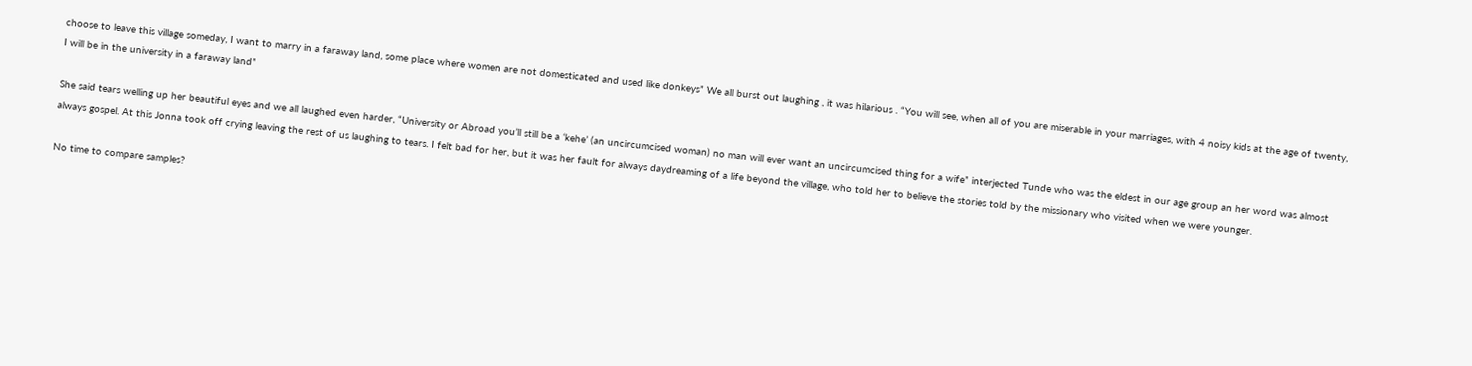choose to leave this village someday, I want to marry in a faraway land, some place where women are not domesticated and used like donkeys” We all burst out laughing , it was hilarious . “You will see, when all of you are miserable in your marriages, with 4 noisy kids at the age of twenty, I will be in the university in a faraway land”

She said tears welling up her beautiful eyes and we all laughed even harder, “University or Abroad you’ll still be a ‘kehe’ (an uncircumcised woman) no man will ever want an uncircumcised thing for a wife” interjected Tunde who was the eldest in our age group an her word was almost always gospel. At this Jonna took off crying leaving the rest of us laughing to tears. I felt bad for her, but it was her fault for always daydreaming of a life beyond the village, who told her to believe the stories told by the missionary who visited when we were younger.

No time to compare samples?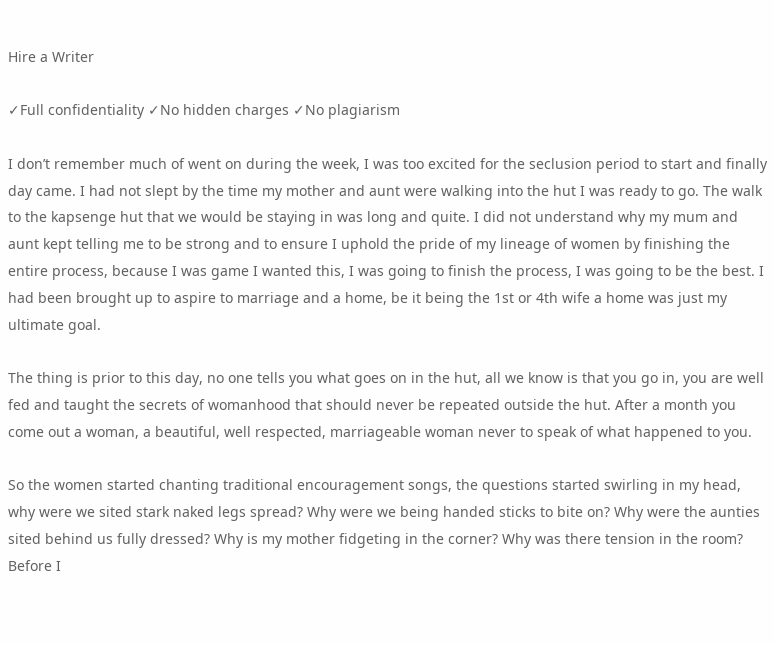Hire a Writer

✓Full confidentiality ✓No hidden charges ✓No plagiarism

I don’t remember much of went on during the week, I was too excited for the seclusion period to start and finally day came. I had not slept by the time my mother and aunt were walking into the hut I was ready to go. The walk to the kapsenge hut that we would be staying in was long and quite. I did not understand why my mum and aunt kept telling me to be strong and to ensure I uphold the pride of my lineage of women by finishing the entire process, because I was game I wanted this, I was going to finish the process, I was going to be the best. I had been brought up to aspire to marriage and a home, be it being the 1st or 4th wife a home was just my ultimate goal.

The thing is prior to this day, no one tells you what goes on in the hut, all we know is that you go in, you are well fed and taught the secrets of womanhood that should never be repeated outside the hut. After a month you come out a woman, a beautiful, well respected, marriageable woman never to speak of what happened to you.

So the women started chanting traditional encouragement songs, the questions started swirling in my head, why were we sited stark naked legs spread? Why were we being handed sticks to bite on? Why were the aunties sited behind us fully dressed? Why is my mother fidgeting in the corner? Why was there tension in the room? Before I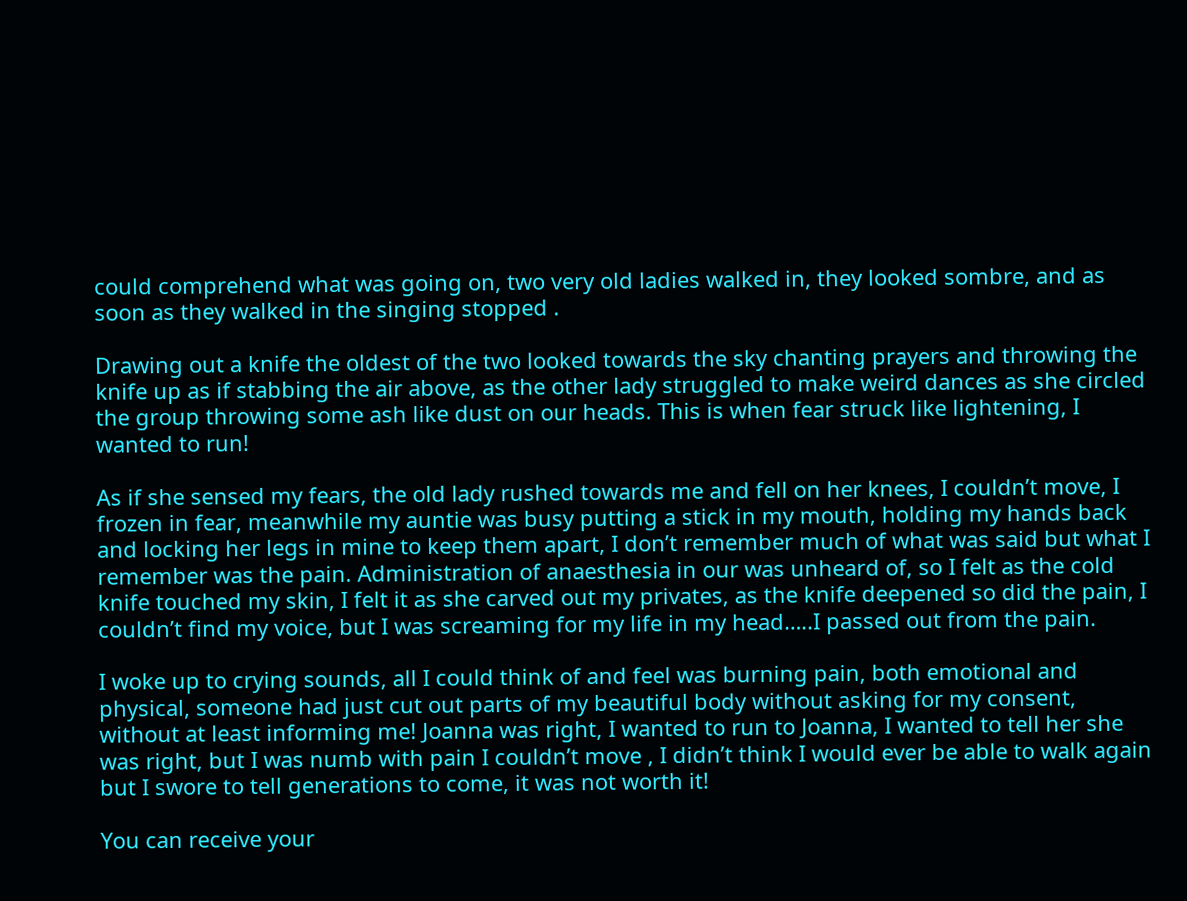could comprehend what was going on, two very old ladies walked in, they looked sombre, and as soon as they walked in the singing stopped .

Drawing out a knife the oldest of the two looked towards the sky chanting prayers and throwing the knife up as if stabbing the air above, as the other lady struggled to make weird dances as she circled the group throwing some ash like dust on our heads. This is when fear struck like lightening, I wanted to run!

As if she sensed my fears, the old lady rushed towards me and fell on her knees, I couldn’t move, I frozen in fear, meanwhile my auntie was busy putting a stick in my mouth, holding my hands back and locking her legs in mine to keep them apart, I don’t remember much of what was said but what I remember was the pain. Administration of anaesthesia in our was unheard of, so I felt as the cold knife touched my skin, I felt it as she carved out my privates, as the knife deepened so did the pain, I couldn’t find my voice, but I was screaming for my life in my head…..I passed out from the pain.

I woke up to crying sounds, all I could think of and feel was burning pain, both emotional and physical, someone had just cut out parts of my beautiful body without asking for my consent, without at least informing me! Joanna was right, I wanted to run to Joanna, I wanted to tell her she was right, but I was numb with pain I couldn’t move , I didn’t think I would ever be able to walk again but I swore to tell generations to come, it was not worth it!

You can receive your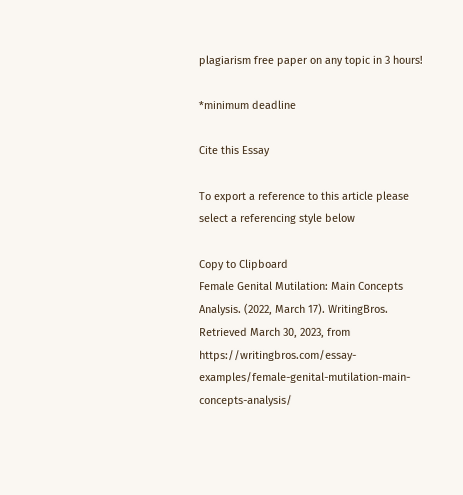plagiarism free paper on any topic in 3 hours!

*minimum deadline

Cite this Essay

To export a reference to this article please select a referencing style below

Copy to Clipboard
Female Genital Mutilation: Main Concepts Analysis. (2022, March 17). WritingBros. Retrieved March 30, 2023, from https://writingbros.com/essay-examples/female-genital-mutilation-main-concepts-analysis/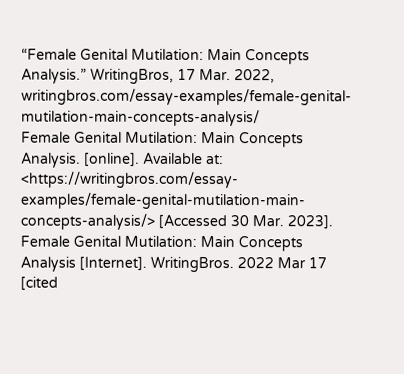“Female Genital Mutilation: Main Concepts Analysis.” WritingBros, 17 Mar. 2022, writingbros.com/essay-examples/female-genital-mutilation-main-concepts-analysis/
Female Genital Mutilation: Main Concepts Analysis. [online]. Available at: <https://writingbros.com/essay-examples/female-genital-mutilation-main-concepts-analysis/> [Accessed 30 Mar. 2023].
Female Genital Mutilation: Main Concepts Analysis [Internet]. WritingBros. 2022 Mar 17 [cited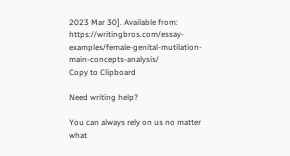2023 Mar 30]. Available from: https://writingbros.com/essay-examples/female-genital-mutilation-main-concepts-analysis/
Copy to Clipboard

Need writing help?

You can always rely on us no matter what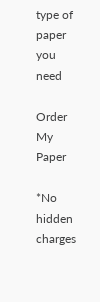type of paper you need

Order My Paper

*No hidden charges